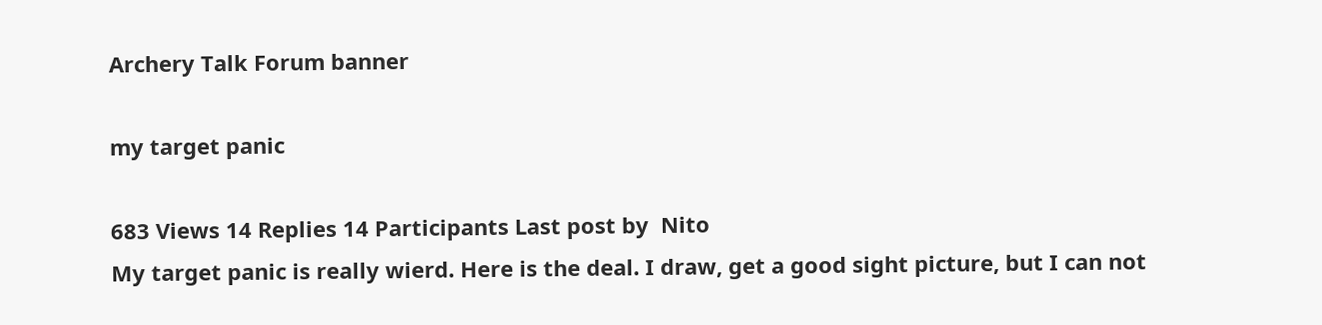Archery Talk Forum banner

my target panic

683 Views 14 Replies 14 Participants Last post by  Nito
My target panic is really wierd. Here is the deal. I draw, get a good sight picture, but I can not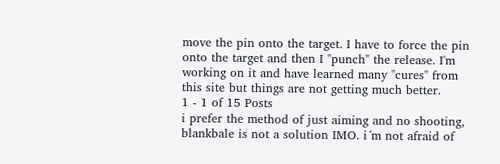move the pin onto the target. I have to force the pin onto the target and then I "punch" the release. I'm working on it and have learned many "cures" from this site but things are not getting much better.
1 - 1 of 15 Posts
i prefer the method of just aiming and no shooting, blankbale is not a solution IMO. i´m not afraid of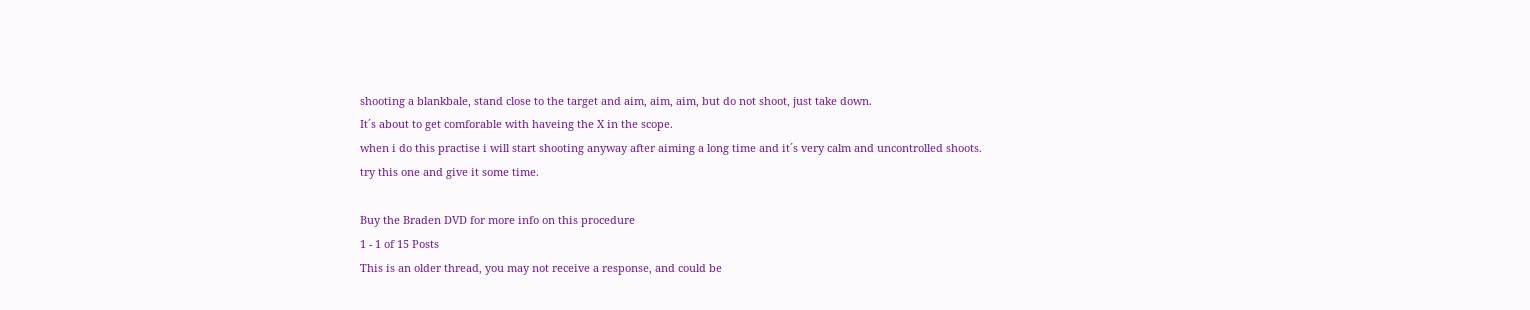shooting a blankbale, stand close to the target and aim, aim, aim, but do not shoot, just take down.
It´s about to get comforable with haveing the X in the scope.
when i do this practise i will start shooting anyway after aiming a long time and it´s very calm and uncontrolled shoots.
try this one and give it some time.

Buy the Braden DVD for more info on this procedure
1 - 1 of 15 Posts
This is an older thread, you may not receive a response, and could be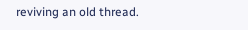reviving an old thread.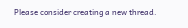Please consider creating a new thread.